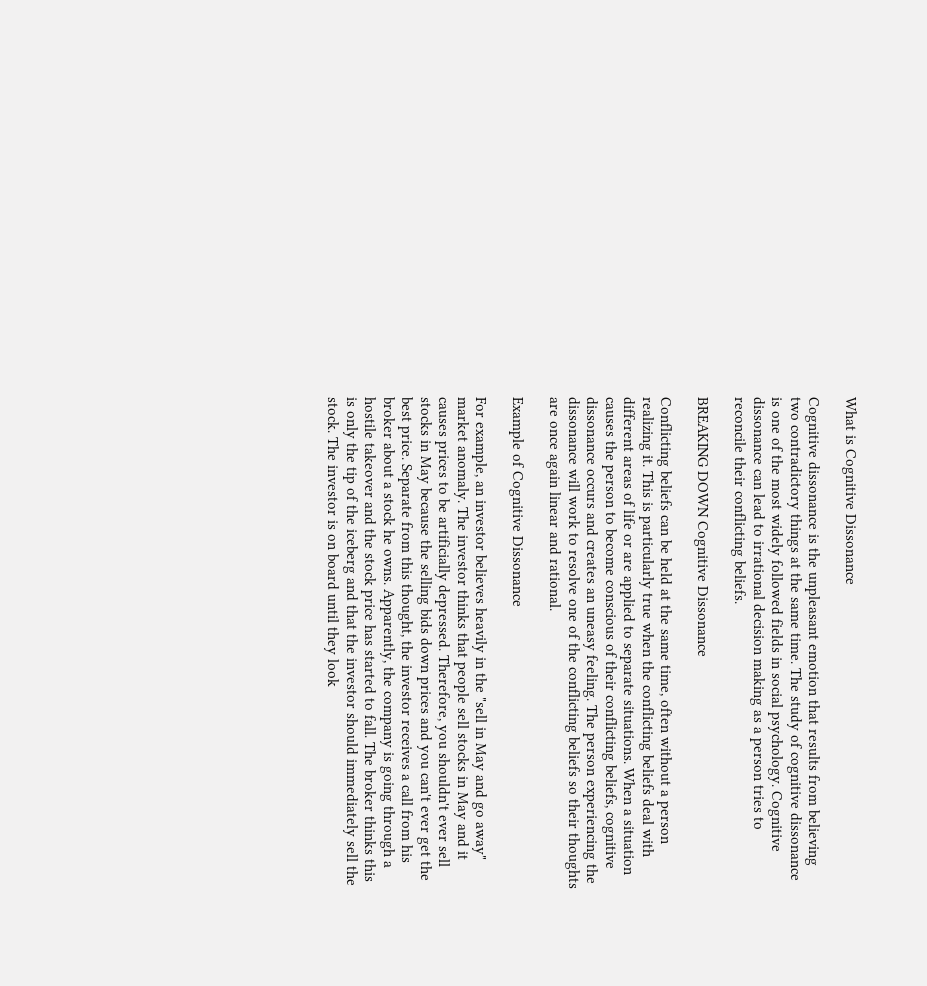What is Cognitive Dissonance

Cognitive dissonance is the unpleasant emotion that results from believing two contradictory things at the same time. The study of cognitive dissonance is one of the most widely followed fields in social psychology. Cognitive dissonance can lead to irrational decision making as a person tries to reconcile their conflicting beliefs.

BREAKING DOWN Cognitive Dissonance

Conflicting beliefs can be held at the same time, often without a person realizing it. This is particularly true when the conflicting beliefs deal with different areas of life or are applied to separate situations. When a situation causes the person to become conscious of their conflicting beliefs, cognitive dissonance occurs and creates an uneasy feeling. The person experiencing the dissonance will work to resolve one of the conflicting beliefs so their thoughts are once again linear and rational.

Example of Cognitive Dissonance

For example, an investor believes heavily in the "sell in May and go away" market anomaly. The investor thinks that people sell stocks in May and it causes prices to be artificially depressed. Therefore, you shouldn't ever sell stocks in May because the selling bids down prices and you can't ever get the best price. Separate from this thought, the investor receives a call from his broker about a stock he owns. Apparently, the company is going through a hostile takeover and the stock price has started to fall. The broker thinks this is only the tip of the iceberg and that the investor should immediately sell the stock. The investor is on board until they look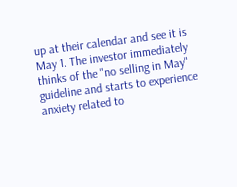up at their calendar and see it is May 1. The investor immediately thinks of the "no selling in May" guideline and starts to experience anxiety related to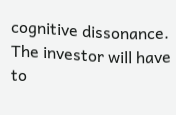cognitive dissonance. The investor will have to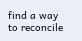find a way to reconcile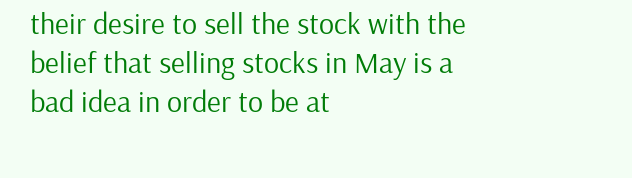their desire to sell the stock with the belief that selling stocks in May is a bad idea in order to be at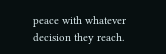peace with whatever decision they reach.